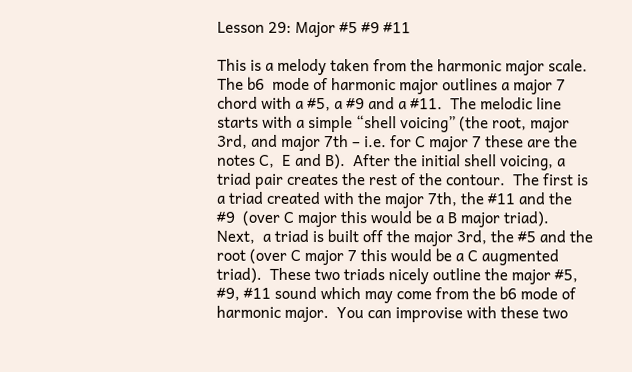Lesson 29: Major #5 #9 #11

This is a melody taken from the harmonic major scale.  The b6  mode of harmonic major outlines a major 7 chord with a #5, a #9 and a #11.  The melodic line starts with a simple “shell voicing” (the root, major 3rd, and major 7th – i.e. for C major 7 these are the notes C,  E and B).  After the initial shell voicing, a triad pair creates the rest of the contour.  The first is a triad created with the major 7th, the #11 and the #9  (over C major this would be a B major triad).  Next,  a triad is built off the major 3rd, the #5 and the root (over C major 7 this would be a C augmented triad).  These two triads nicely outline the major #5, #9, #11 sound which may come from the b6 mode of harmonic major.  You can improvise with these two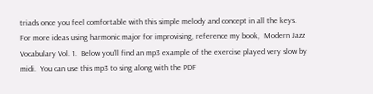triads once you feel comfortable with this simple melody and concept in all the keys.  For more ideas using harmonic major for improvising, reference my book,  Modern Jazz Vocabulary Vol. 1.  Below you’ll find an mp3 example of the exercise played very slow by midi.  You can use this mp3 to sing along with the PDF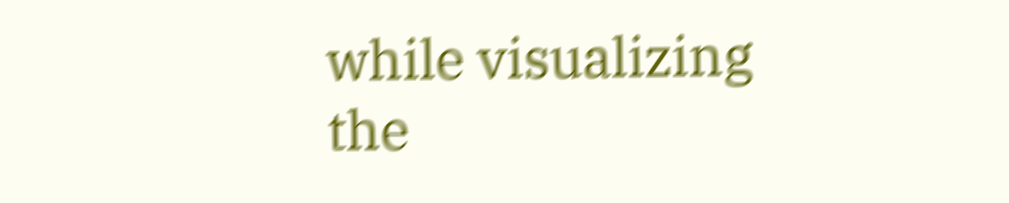while visualizing the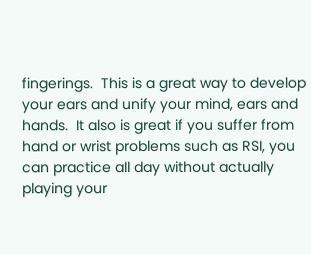fingerings.  This is a great way to develop your ears and unify your mind, ears and hands.  It also is great if you suffer from hand or wrist problems such as RSI, you can practice all day without actually playing your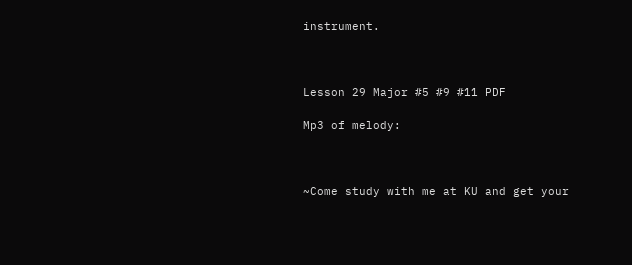instrument.



Lesson 29 Major #5 #9 #11 PDF

Mp3 of melody:



~Come study with me at KU and get your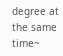degree at the same time~